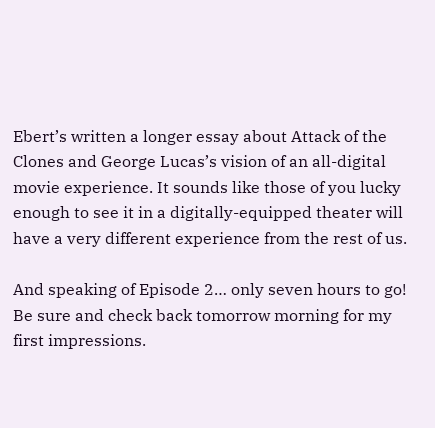Ebert’s written a longer essay about Attack of the Clones and George Lucas’s vision of an all-digital movie experience. It sounds like those of you lucky enough to see it in a digitally-equipped theater will have a very different experience from the rest of us.

And speaking of Episode 2… only seven hours to go! Be sure and check back tomorrow morning for my first impressions.